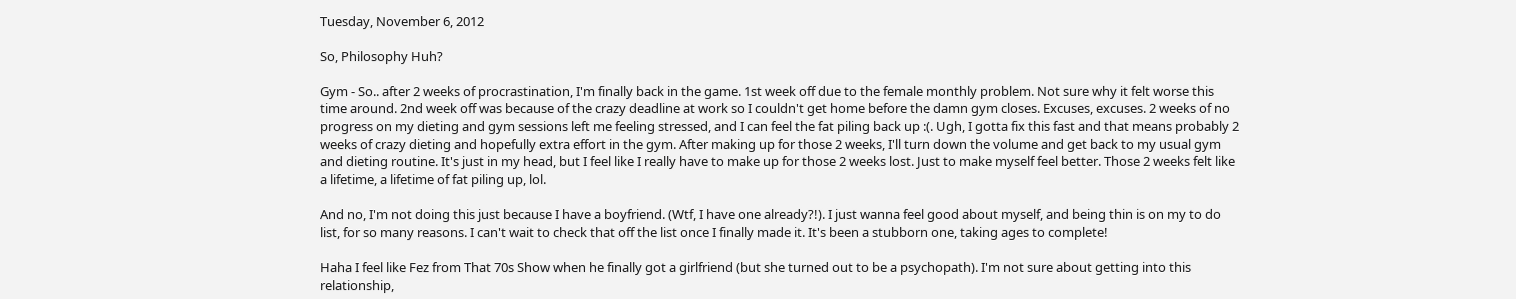Tuesday, November 6, 2012

So, Philosophy Huh?

Gym - So.. after 2 weeks of procrastination, I'm finally back in the game. 1st week off due to the female monthly problem. Not sure why it felt worse this time around. 2nd week off was because of the crazy deadline at work so I couldn't get home before the damn gym closes. Excuses, excuses. 2 weeks of no progress on my dieting and gym sessions left me feeling stressed, and I can feel the fat piling back up :(. Ugh, I gotta fix this fast and that means probably 2 weeks of crazy dieting and hopefully extra effort in the gym. After making up for those 2 weeks, I'll turn down the volume and get back to my usual gym and dieting routine. It's just in my head, but I feel like I really have to make up for those 2 weeks lost. Just to make myself feel better. Those 2 weeks felt like a lifetime, a lifetime of fat piling up, lol.

And no, I'm not doing this just because I have a boyfriend. (Wtf, I have one already?!). I just wanna feel good about myself, and being thin is on my to do list, for so many reasons. I can't wait to check that off the list once I finally made it. It's been a stubborn one, taking ages to complete!

Haha I feel like Fez from That 70s Show when he finally got a girlfriend (but she turned out to be a psychopath). I'm not sure about getting into this relationship,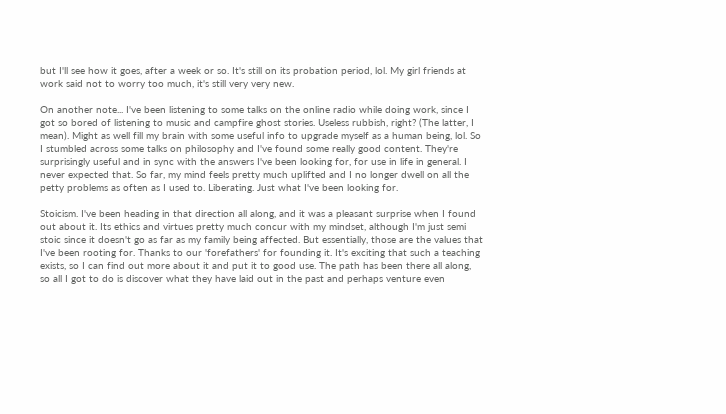but I'll see how it goes, after a week or so. It's still on its probation period, lol. My girl friends at work said not to worry too much, it's still very very new.

On another note... I've been listening to some talks on the online radio while doing work, since I got so bored of listening to music and campfire ghost stories. Useless rubbish, right? (The latter, I mean). Might as well fill my brain with some useful info to upgrade myself as a human being, lol. So I stumbled across some talks on philosophy and I've found some really good content. They're surprisingly useful and in sync with the answers I've been looking for, for use in life in general. I never expected that. So far, my mind feels pretty much uplifted and I no longer dwell on all the petty problems as often as I used to. Liberating. Just what I've been looking for.

Stoicism. I've been heading in that direction all along, and it was a pleasant surprise when I found out about it. Its ethics and virtues pretty much concur with my mindset, although I'm just semi stoic since it doesn't go as far as my family being affected. But essentially, those are the values that I've been rooting for. Thanks to our 'forefathers' for founding it. It's exciting that such a teaching exists, so I can find out more about it and put it to good use. The path has been there all along, so all I got to do is discover what they have laid out in the past and perhaps venture even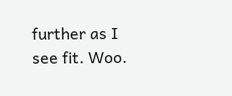further as I see fit. Woo.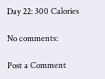Day 22: 300 Calories

No comments:

Post a Comment